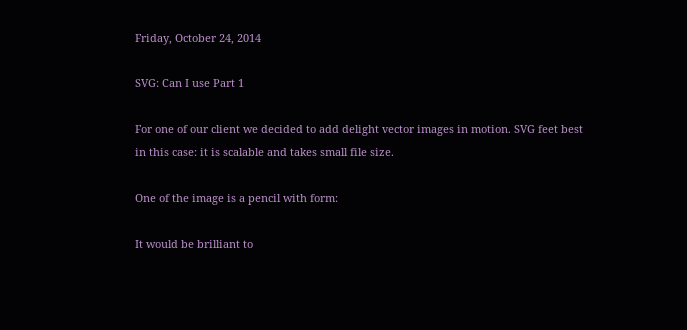Friday, October 24, 2014

SVG: Can I use Part 1

For one of our client we decided to add delight vector images in motion. SVG feet best in this case: it is scalable and takes small file size.

One of the image is a pencil with form:

It would be brilliant to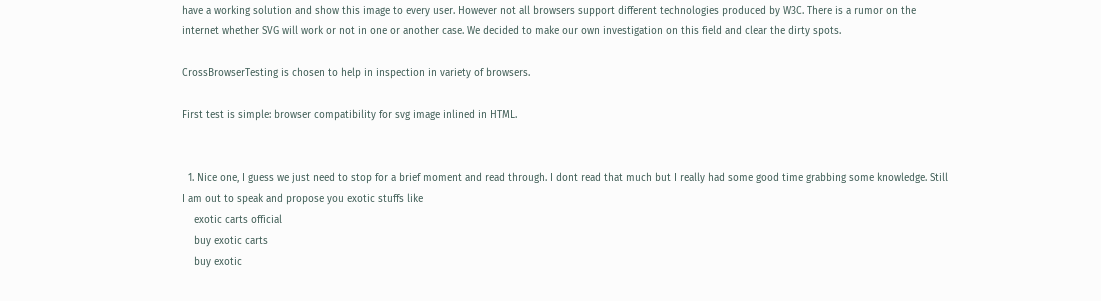have a working solution and show this image to every user. However not all browsers support different technologies produced by W3C. There is a rumor on the internet whether SVG will work or not in one or another case. We decided to make our own investigation on this field and clear the dirty spots.

CrossBrowserTesting is chosen to help in inspection in variety of browsers.

First test is simple: browser compatibility for svg image inlined in HTML.


  1. Nice one, I guess we just need to stop for a brief moment and read through. I dont read that much but I really had some good time grabbing some knowledge. Still I am out to speak and propose you exotic stuffs like
    exotic carts official
    buy exotic carts
    buy exotic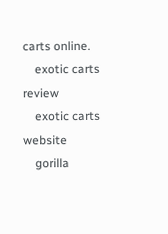carts online.
    exotic carts review
    exotic carts website
    gorilla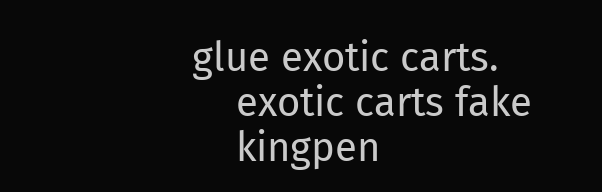glue exotic carts.
    exotic carts fake
    kingpen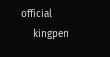official
    kingpen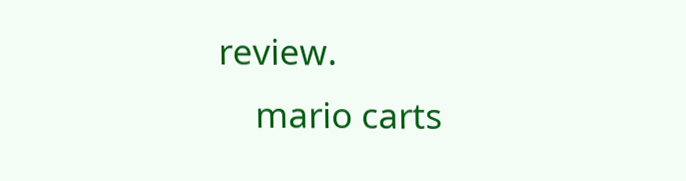review.
    mario carts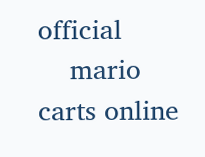official
    mario carts online